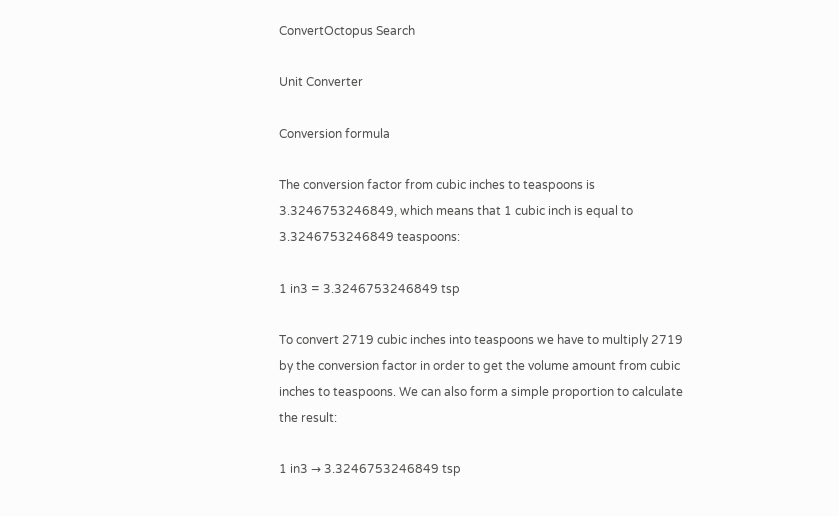ConvertOctopus Search

Unit Converter

Conversion formula

The conversion factor from cubic inches to teaspoons is 3.3246753246849, which means that 1 cubic inch is equal to 3.3246753246849 teaspoons:

1 in3 = 3.3246753246849 tsp

To convert 2719 cubic inches into teaspoons we have to multiply 2719 by the conversion factor in order to get the volume amount from cubic inches to teaspoons. We can also form a simple proportion to calculate the result:

1 in3 → 3.3246753246849 tsp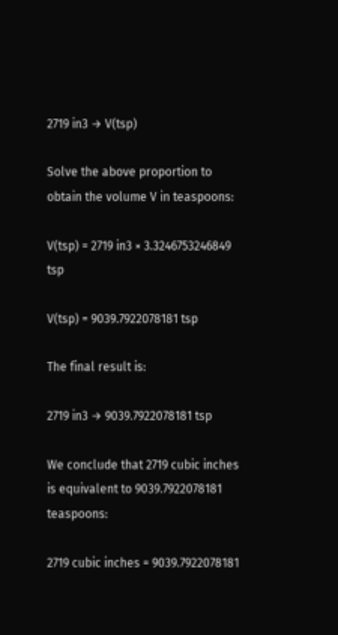2719 in3 → V(tsp)

Solve the above proportion to obtain the volume V in teaspoons:

V(tsp) = 2719 in3 × 3.3246753246849 tsp

V(tsp) = 9039.7922078181 tsp

The final result is:

2719 in3 → 9039.7922078181 tsp

We conclude that 2719 cubic inches is equivalent to 9039.7922078181 teaspoons:

2719 cubic inches = 9039.7922078181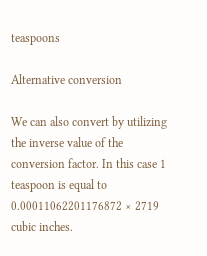teaspoons

Alternative conversion

We can also convert by utilizing the inverse value of the conversion factor. In this case 1 teaspoon is equal to 0.00011062201176872 × 2719 cubic inches.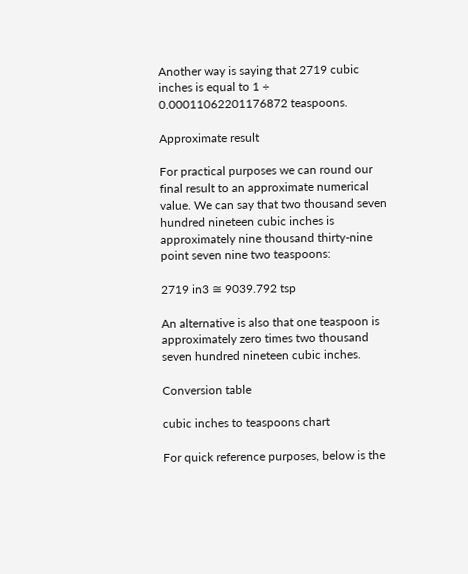Another way is saying that 2719 cubic inches is equal to 1 ÷ 0.00011062201176872 teaspoons.

Approximate result

For practical purposes we can round our final result to an approximate numerical value. We can say that two thousand seven hundred nineteen cubic inches is approximately nine thousand thirty-nine point seven nine two teaspoons:

2719 in3 ≅ 9039.792 tsp

An alternative is also that one teaspoon is approximately zero times two thousand seven hundred nineteen cubic inches.

Conversion table

cubic inches to teaspoons chart

For quick reference purposes, below is the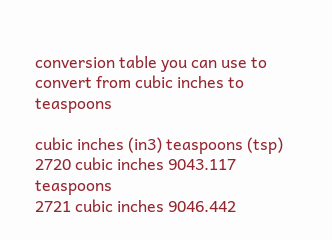conversion table you can use to convert from cubic inches to teaspoons

cubic inches (in3) teaspoons (tsp)
2720 cubic inches 9043.117 teaspoons
2721 cubic inches 9046.442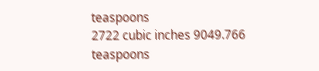teaspoons
2722 cubic inches 9049.766 teaspoons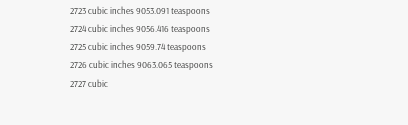2723 cubic inches 9053.091 teaspoons
2724 cubic inches 9056.416 teaspoons
2725 cubic inches 9059.74 teaspoons
2726 cubic inches 9063.065 teaspoons
2727 cubic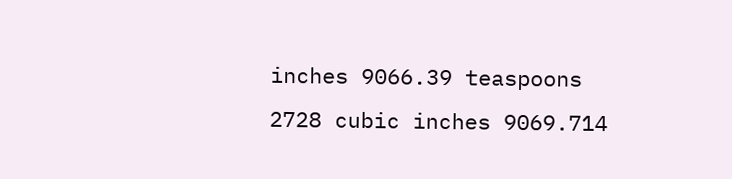inches 9066.39 teaspoons
2728 cubic inches 9069.714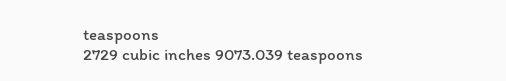teaspoons
2729 cubic inches 9073.039 teaspoons